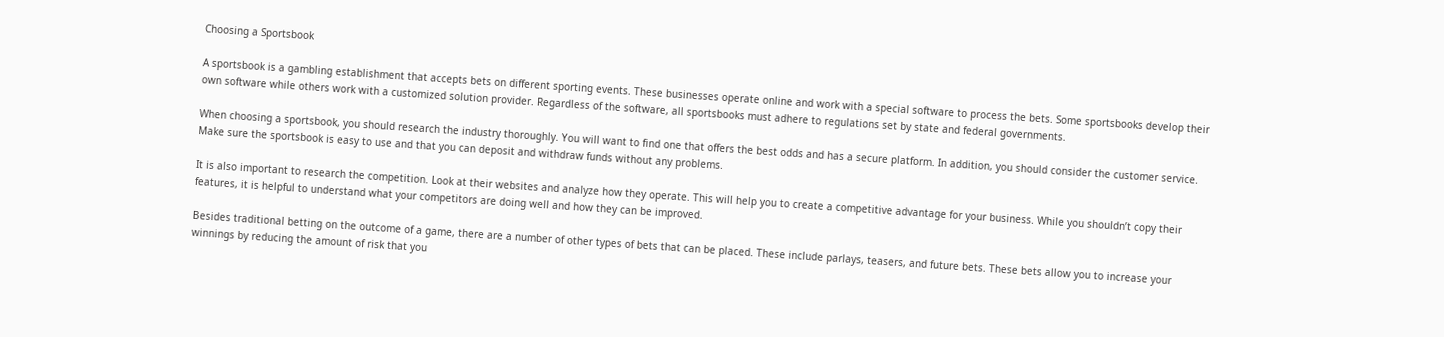Choosing a Sportsbook

A sportsbook is a gambling establishment that accepts bets on different sporting events. These businesses operate online and work with a special software to process the bets. Some sportsbooks develop their own software while others work with a customized solution provider. Regardless of the software, all sportsbooks must adhere to regulations set by state and federal governments.

When choosing a sportsbook, you should research the industry thoroughly. You will want to find one that offers the best odds and has a secure platform. In addition, you should consider the customer service. Make sure the sportsbook is easy to use and that you can deposit and withdraw funds without any problems.

It is also important to research the competition. Look at their websites and analyze how they operate. This will help you to create a competitive advantage for your business. While you shouldn’t copy their features, it is helpful to understand what your competitors are doing well and how they can be improved.

Besides traditional betting on the outcome of a game, there are a number of other types of bets that can be placed. These include parlays, teasers, and future bets. These bets allow you to increase your winnings by reducing the amount of risk that you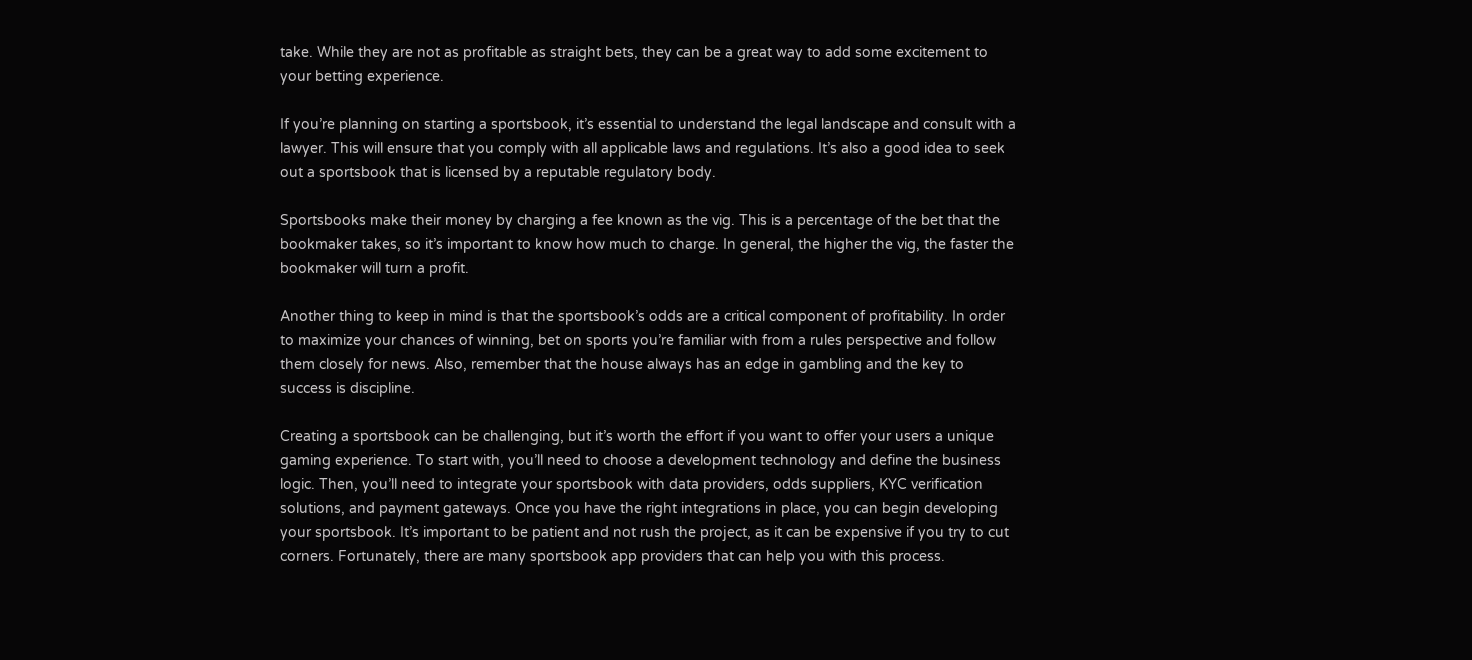take. While they are not as profitable as straight bets, they can be a great way to add some excitement to your betting experience.

If you’re planning on starting a sportsbook, it’s essential to understand the legal landscape and consult with a lawyer. This will ensure that you comply with all applicable laws and regulations. It’s also a good idea to seek out a sportsbook that is licensed by a reputable regulatory body.

Sportsbooks make their money by charging a fee known as the vig. This is a percentage of the bet that the bookmaker takes, so it’s important to know how much to charge. In general, the higher the vig, the faster the bookmaker will turn a profit.

Another thing to keep in mind is that the sportsbook’s odds are a critical component of profitability. In order to maximize your chances of winning, bet on sports you’re familiar with from a rules perspective and follow them closely for news. Also, remember that the house always has an edge in gambling and the key to success is discipline.

Creating a sportsbook can be challenging, but it’s worth the effort if you want to offer your users a unique gaming experience. To start with, you’ll need to choose a development technology and define the business logic. Then, you’ll need to integrate your sportsbook with data providers, odds suppliers, KYC verification solutions, and payment gateways. Once you have the right integrations in place, you can begin developing your sportsbook. It’s important to be patient and not rush the project, as it can be expensive if you try to cut corners. Fortunately, there are many sportsbook app providers that can help you with this process.